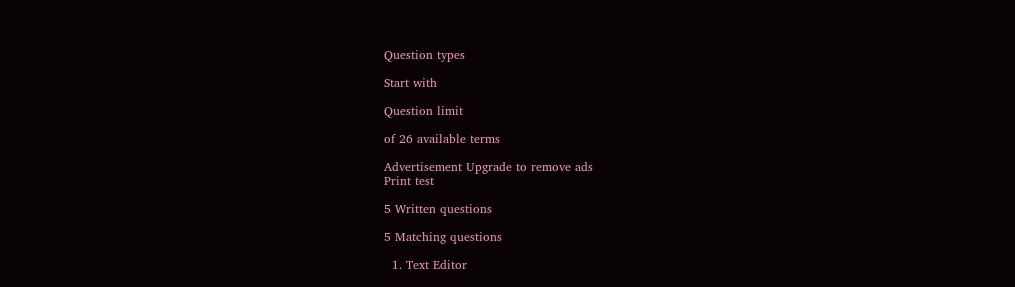Question types

Start with

Question limit

of 26 available terms

Advertisement Upgrade to remove ads
Print test

5 Written questions

5 Matching questions

  1. Text Editor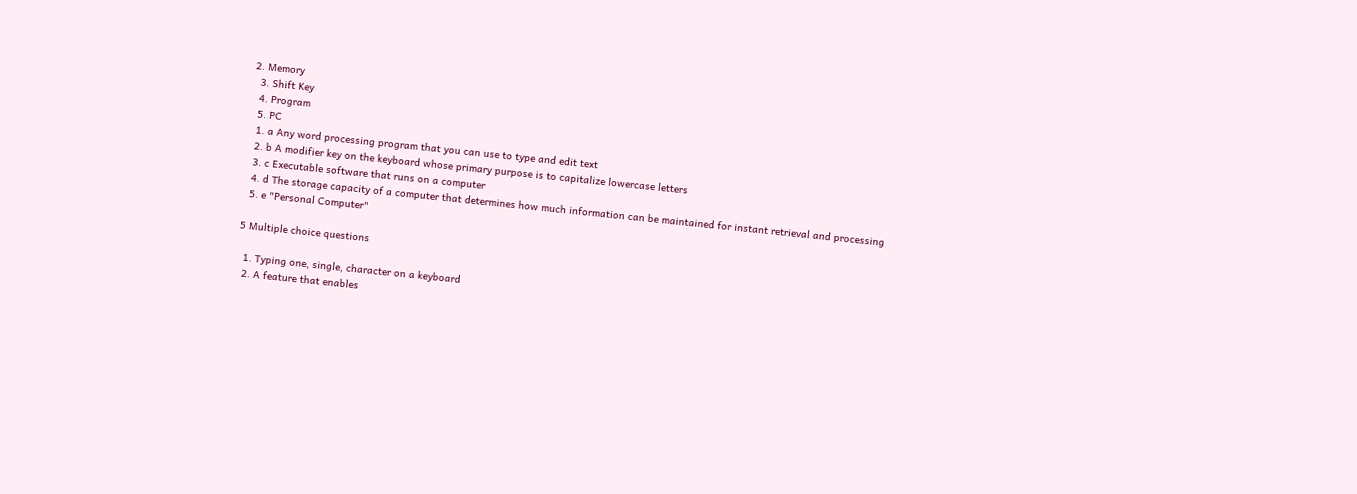2. Memory
  3. Shift Key
  4. Program
  5. PC
  1. a Any word processing program that you can use to type and edit text
  2. b A modifier key on the keyboard whose primary purpose is to capitalize lowercase letters
  3. c Executable software that runs on a computer
  4. d The storage capacity of a computer that determines how much information can be maintained for instant retrieval and processing
  5. e "Personal Computer"

5 Multiple choice questions

  1. Typing one, single, character on a keyboard
  2. A feature that enables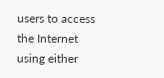users to access the Internet using either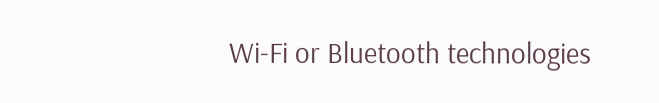Wi-Fi or Bluetooth technologies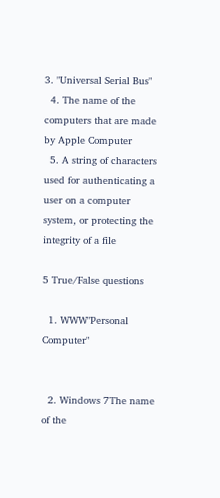3. "Universal Serial Bus"
  4. The name of the computers that are made by Apple Computer
  5. A string of characters used for authenticating a user on a computer system, or protecting the integrity of a file

5 True/False questions

  1. WWW"Personal Computer"


  2. Windows 7The name of the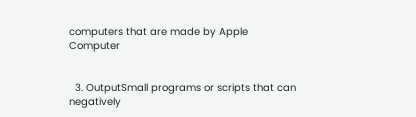computers that are made by Apple Computer


  3. OutputSmall programs or scripts that can negatively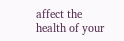affect the health of your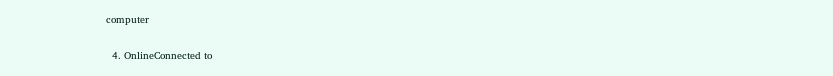computer


  4. OnlineConnected to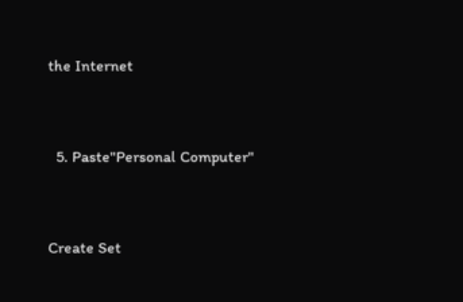the Internet


  5. Paste"Personal Computer"


Create Set